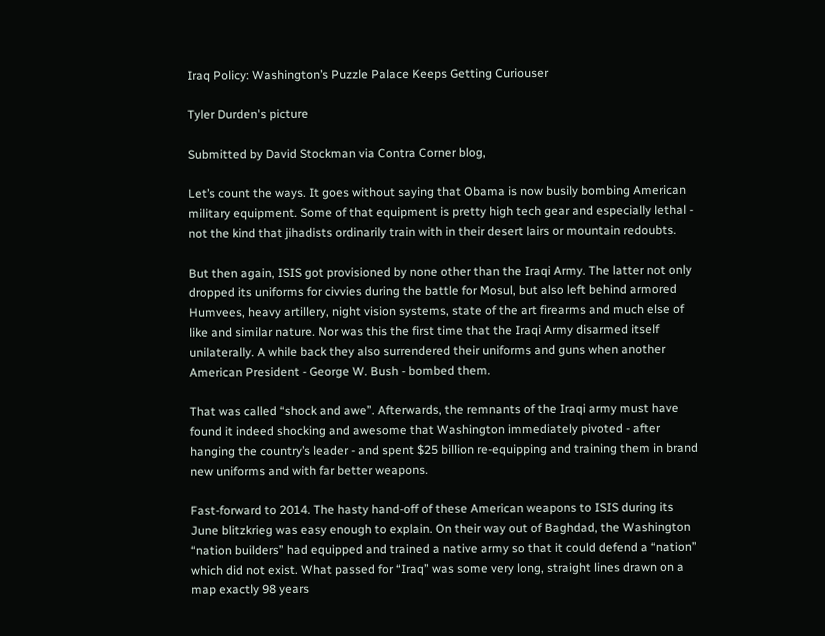Iraq Policy: Washington’s Puzzle Palace Keeps Getting Curiouser

Tyler Durden's picture

Submitted by David Stockman via Contra Corner blog,

Let’s count the ways. It goes without saying that Obama is now busily bombing American military equipment. Some of that equipment is pretty high tech gear and especially lethal - not the kind that jihadists ordinarily train with in their desert lairs or mountain redoubts.

But then again, ISIS got provisioned by none other than the Iraqi Army. The latter not only dropped its uniforms for civvies during the battle for Mosul, but also left behind armored Humvees, heavy artillery, night vision systems, state of the art firearms and much else of like and similar nature. Nor was this the first time that the Iraqi Army disarmed itself unilaterally. A while back they also surrendered their uniforms and guns when another American President - George W. Bush - bombed them.

That was called “shock and awe”. Afterwards, the remnants of the Iraqi army must have found it indeed shocking and awesome that Washington immediately pivoted - after hanging the country’s leader - and spent $25 billion re-equipping and training them in brand new uniforms and with far better weapons.

Fast-forward to 2014. The hasty hand-off of these American weapons to ISIS during its June blitzkrieg was easy enough to explain. On their way out of Baghdad, the Washington “nation builders” had equipped and trained a native army so that it could defend a “nation” which did not exist. What passed for “Iraq” was some very long, straight lines drawn on a map exactly 98 years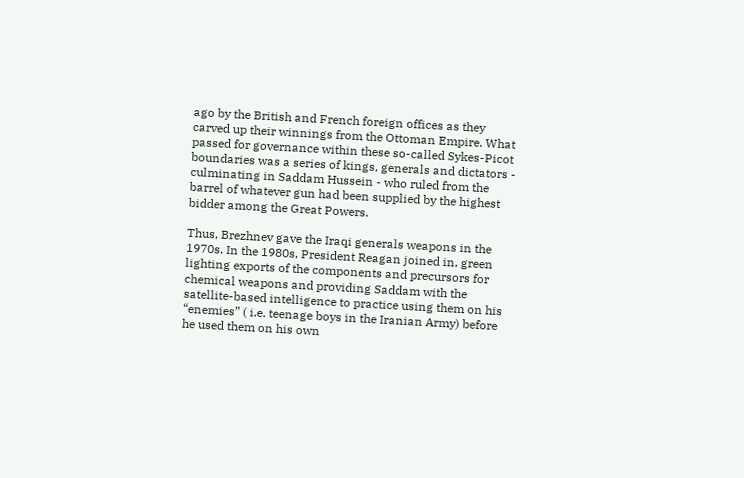ago by the British and French foreign offices as they carved up their winnings from the Ottoman Empire. What passed for governance within these so-called Sykes-Picot boundaries was a series of kings, generals and dictators -  culminating in Saddam Hussein - who ruled from the barrel of whatever gun had been supplied by the highest bidder among the Great Powers.

Thus, Brezhnev gave the Iraqi generals weapons in the 1970s. In the 1980s, President Reagan joined in, green lighting exports of the components and precursors for chemical weapons and providing Saddam with the satellite-based intelligence to practice using them on his “enemies” ( i.e. teenage boys in the Iranian Army) before he used them on his own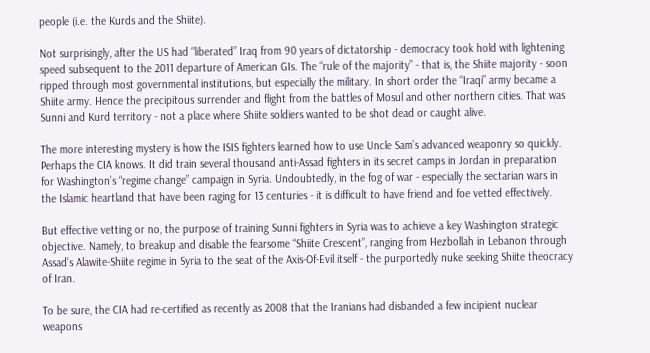people (i.e. the Kurds and the Shiite).

Not surprisingly, after the US had “liberated” Iraq from 90 years of dictatorship - democracy took hold with lightening speed subsequent to the 2011 departure of American GIs. The “rule of the majority” - that is, the Shiite majority - soon ripped through most governmental institutions, but especially the military. In short order the “Iraqi” army became a Shiite army. Hence the precipitous surrender and flight from the battles of Mosul and other northern cities. That was Sunni and Kurd territory - not a place where Shiite soldiers wanted to be shot dead or caught alive.

The more interesting mystery is how the ISIS fighters learned how to use Uncle Sam’s advanced weaponry so quickly. Perhaps the CIA knows. It did train several thousand anti-Assad fighters in its secret camps in Jordan in preparation for Washington’s “regime change” campaign in Syria. Undoubtedly, in the fog of war - especially the sectarian wars in the Islamic heartland that have been raging for 13 centuries - it is difficult to have friend and foe vetted effectively.

But effective vetting or no, the purpose of training Sunni fighters in Syria was to achieve a key Washington strategic objective. Namely, to breakup and disable the fearsome “Shiite Crescent”, ranging from Hezbollah in Lebanon through Assad’s Alawite-Shiite regime in Syria to the seat of the Axis-Of-Evil itself - the purportedly nuke seeking Shiite theocracy of Iran.

To be sure, the CIA had re-certified as recently as 2008 that the Iranians had disbanded a few incipient nuclear weapons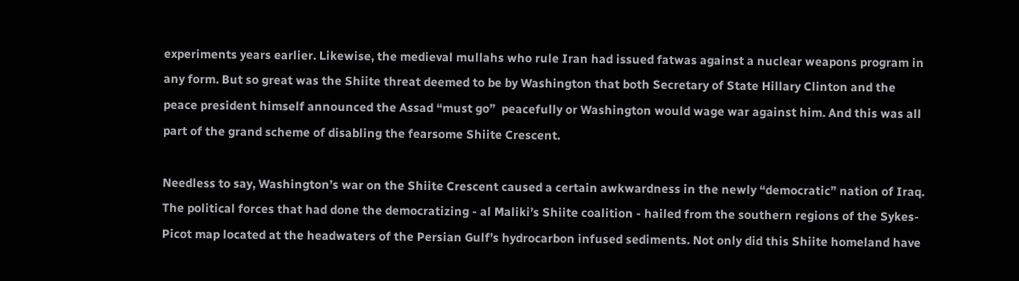experiments years earlier. Likewise, the medieval mullahs who rule Iran had issued fatwas against a nuclear weapons program in any form. But so great was the Shiite threat deemed to be by Washington that both Secretary of State Hillary Clinton and the peace president himself announced the Assad “must go”  peacefully or Washington would wage war against him. And this was all part of the grand scheme of disabling the fearsome Shiite Crescent.

Needless to say, Washington’s war on the Shiite Crescent caused a certain awkwardness in the newly “democratic” nation of Iraq. The political forces that had done the democratizing - al Maliki’s Shiite coalition - hailed from the southern regions of the Sykes-Picot map located at the headwaters of the Persian Gulf’s hydrocarbon infused sediments. Not only did this Shiite homeland have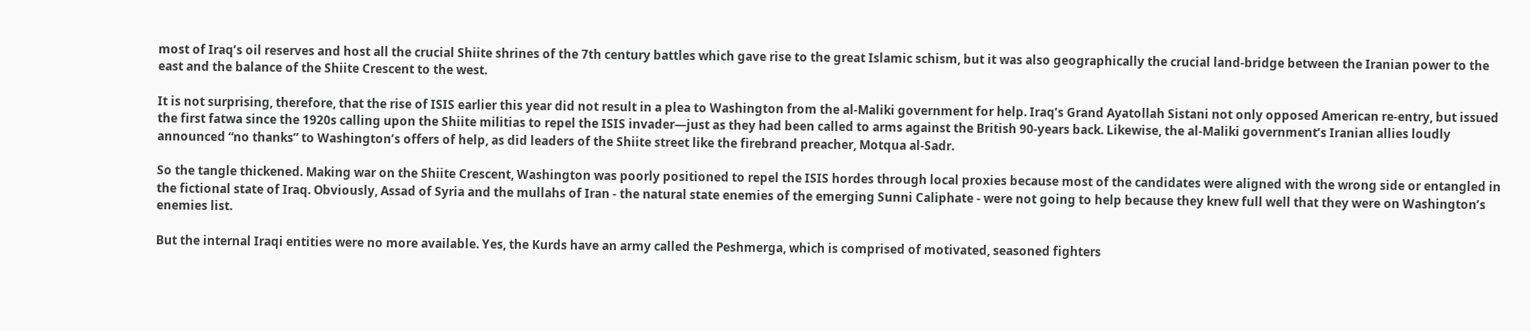most of Iraq’s oil reserves and host all the crucial Shiite shrines of the 7th century battles which gave rise to the great Islamic schism, but it was also geographically the crucial land-bridge between the Iranian power to the east and the balance of the Shiite Crescent to the west.

It is not surprising, therefore, that the rise of ISIS earlier this year did not result in a plea to Washington from the al-Maliki government for help. Iraq’s Grand Ayatollah Sistani not only opposed American re-entry, but issued the first fatwa since the 1920s calling upon the Shiite militias to repel the ISIS invader—just as they had been called to arms against the British 90-years back. Likewise, the al-Maliki government’s Iranian allies loudly announced “no thanks” to Washington’s offers of help, as did leaders of the Shiite street like the firebrand preacher, Motqua al-Sadr.

So the tangle thickened. Making war on the Shiite Crescent, Washington was poorly positioned to repel the ISIS hordes through local proxies because most of the candidates were aligned with the wrong side or entangled in the fictional state of Iraq. Obviously, Assad of Syria and the mullahs of Iran - the natural state enemies of the emerging Sunni Caliphate - were not going to help because they knew full well that they were on Washington’s enemies list.

But the internal Iraqi entities were no more available. Yes, the Kurds have an army called the Peshmerga, which is comprised of motivated, seasoned fighters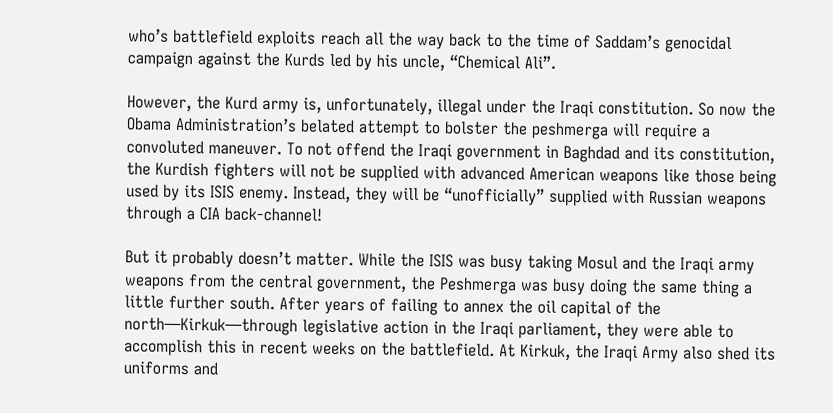who’s battlefield exploits reach all the way back to the time of Saddam’s genocidal campaign against the Kurds led by his uncle, “Chemical Ali”.

However, the Kurd army is, unfortunately, illegal under the Iraqi constitution. So now the Obama Administration’s belated attempt to bolster the peshmerga will require a convoluted maneuver. To not offend the Iraqi government in Baghdad and its constitution, the Kurdish fighters will not be supplied with advanced American weapons like those being used by its ISIS enemy. Instead, they will be “unofficially” supplied with Russian weapons through a CIA back-channel!

But it probably doesn’t matter. While the ISIS was busy taking Mosul and the Iraqi army weapons from the central government, the Peshmerga was busy doing the same thing a little further south. After years of failing to annex the oil capital of the north—Kirkuk—through legislative action in the Iraqi parliament, they were able to accomplish this in recent weeks on the battlefield. At Kirkuk, the Iraqi Army also shed its uniforms and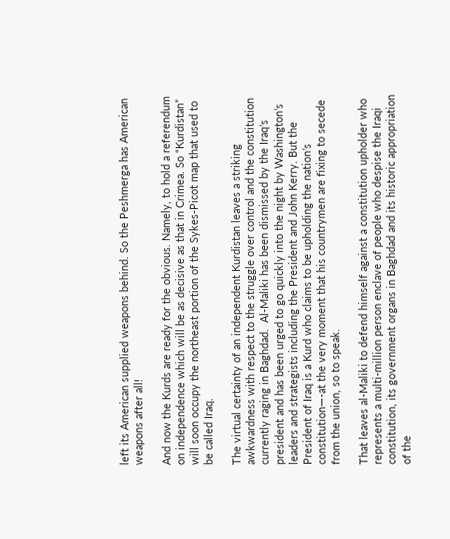left its American supplied weapons behind. So the Peshmerga has American weapons after all!

And now the Kurds are ready for the obvious. Namely, to hold a referendum on independence which will be as decisive as that in Crimea. So “Kurdistan” will soon occupy the northeast portion of the Sykes-Picot map that used to be called Iraq.

The virtual certainty of an independent Kurdistan leaves a striking awkwardness with respect to the struggle over control and the constitution currently raging in Baghdad.  Al-Maliki has been dismissed by the Iraq’s president and has been urged to go quickly into the night by Washington’s leaders and strategists including the President and John Kerry. But the President of Iraq is a Kurd who claims to be upholding the nation’s constitution—-at the very moment that his countrymen are fixing to secede from the union, so to speak.

That leaves al-Maliki to defend himself against a constitution upholder who represents a multi-million person enclave of people who despise the Iraqi constitution, its government organs in Baghdad and its historic appropriation of the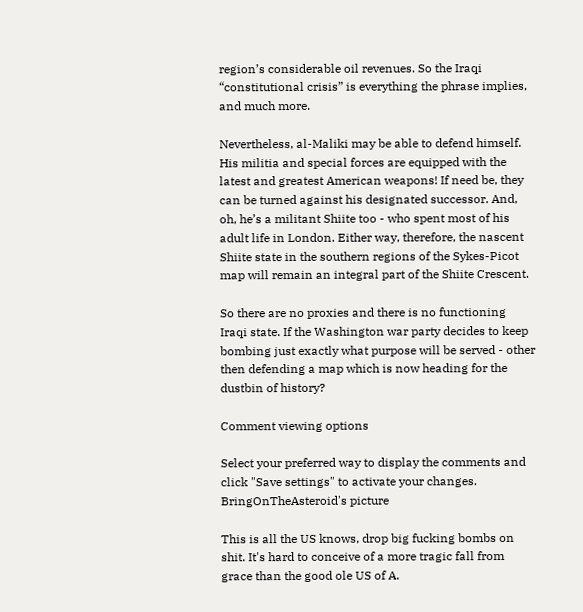region’s considerable oil revenues. So the Iraqi “constitutional crisis” is everything the phrase implies, and much more.

Nevertheless, al-Maliki may be able to defend himself. His militia and special forces are equipped with the latest and greatest American weapons! If need be, they can be turned against his designated successor. And, oh, he’s a militant Shiite too - who spent most of his adult life in London. Either way, therefore, the nascent Shiite state in the southern regions of the Sykes-Picot map will remain an integral part of the Shiite Crescent.

So there are no proxies and there is no functioning Iraqi state. If the Washington war party decides to keep bombing just exactly what purpose will be served - other then defending a map which is now heading for the dustbin of history?

Comment viewing options

Select your preferred way to display the comments and click "Save settings" to activate your changes.
BringOnTheAsteroid's picture

This is all the US knows, drop big fucking bombs on shit. It's hard to conceive of a more tragic fall from grace than the good ole US of A.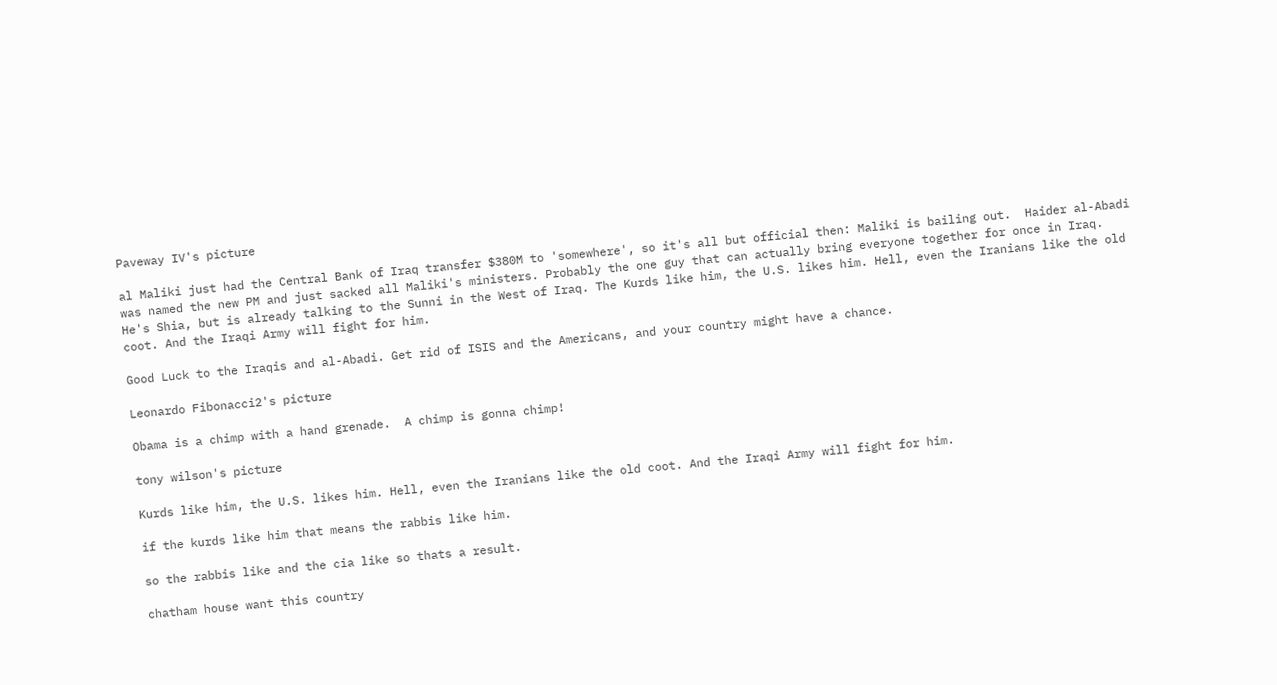Paveway IV's picture

al Maliki just had the Central Bank of Iraq transfer $380M to 'somewhere', so it's all but official then: Maliki is bailing out.  Haider al-Abadi was named the new PM and just sacked all Maliki's ministers. Probably the one guy that can actually bring everyone together for once in Iraq. He's Shia, but is already talking to the Sunni in the West of Iraq. The Kurds like him, the U.S. likes him. Hell, even the Iranians like the old coot. And the Iraqi Army will fight for him.

Good Luck to the Iraqis and al-Abadi. Get rid of ISIS and the Americans, and your country might have a chance.

Leonardo Fibonacci2's picture

Obama is a chimp with a hand grenade.  A chimp is gonna chimp!

tony wilson's picture

Kurds like him, the U.S. likes him. Hell, even the Iranians like the old coot. And the Iraqi Army will fight for him.

if the kurds like him that means the rabbis like him.

so the rabbis like and the cia like so thats a result.

chatham house want this country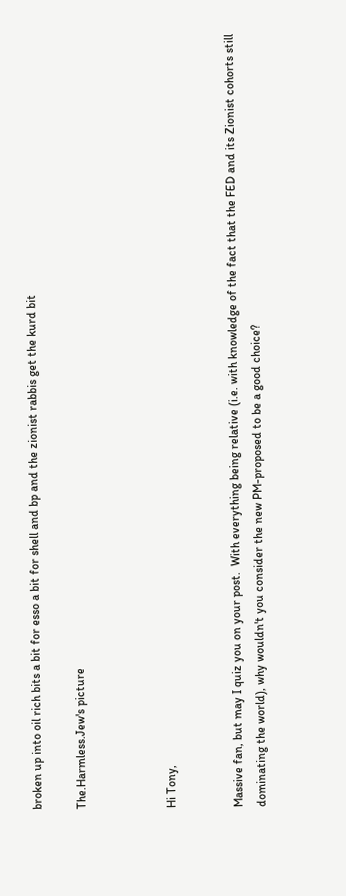broken up into oil rich bits a bit for esso a bit for shell and bp and the zionist rabbis get the kurd bit

The.Harmless.Jew's picture



Hi Tony,


Massive fan, but may I quiz you on your post.  With everything being relative (i.e. with knowledge of the fact that the FED and its Zionist cohorts still dominating the world), why wouldn't you consider the new PM-proposed to be a good choice?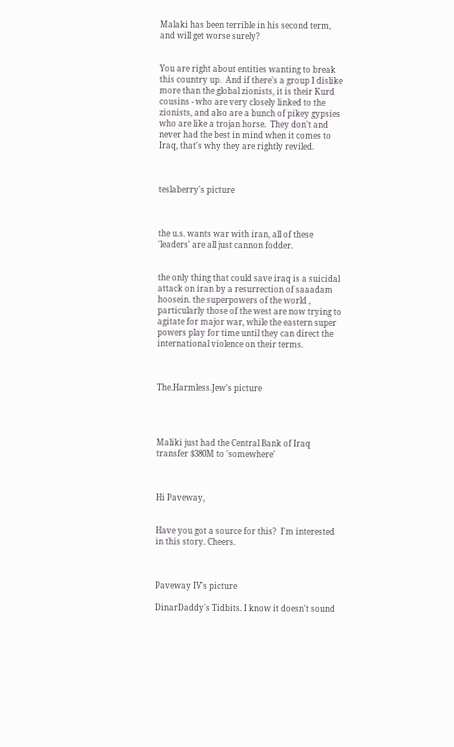Malaki has been terrible in his second term, and will get worse surely?


You are right about entities wanting to break this country up.  And if there's a group I dislike more than the global zionists, it is their Kurd cousins - who are very closely linked to the zionists, and also are a bunch of pikey gypsies who are like a trojan horse.  They don't and never had the best in mind when it comes to Iraq, that's why they are rightly reviled.



teslaberry's picture



the u.s. wants war with iran, all of these 'leaders' are all just cannon fodder.


the only thing that could save iraq is a suicidal attack on iran by a resurrection of saaadam hoosein. the superpowers of the world , particularly those of the west are now trying to agitate for major war, while the eastern super powers play for time until they can direct the international violence on their terms.



The.Harmless.Jew's picture




Maliki just had the Central Bank of Iraq transfer $380M to 'somewhere'



Hi Paveway,


Have you got a source for this?  I'm interested in this story. Cheers.



Paveway IV's picture

DinarDaddy's Tidbits. I know it doesn't sound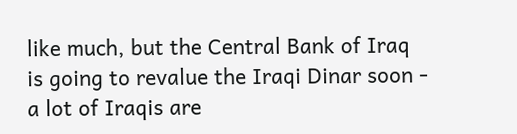like much, but the Central Bank of Iraq is going to revalue the Iraqi Dinar soon - a lot of Iraqis are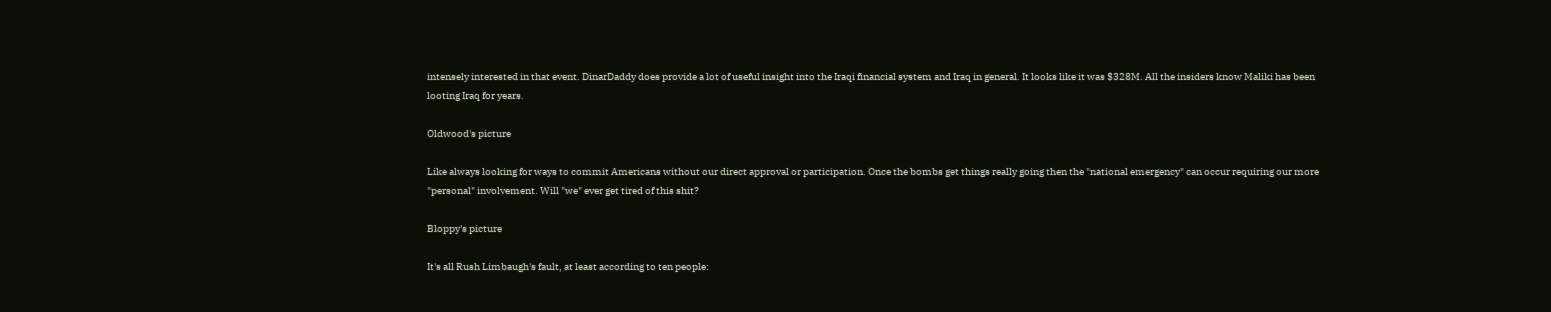intensely interested in that event. DinarDaddy does provide a lot of useful insight into the Iraqi financial system and Iraq in general. It looks like it was $328M. All the insiders know Maliki has been looting Iraq for years.

Oldwood's picture

Like always looking for ways to commit Americans without our direct approval or participation. Once the bombs get things really going then the "national emergency" can occur requiring our more "personal" involvement. Will "we" ever get tired of this shit?

Bloppy's picture

It's all Rush Limbaugh's fault, at least according to ten people: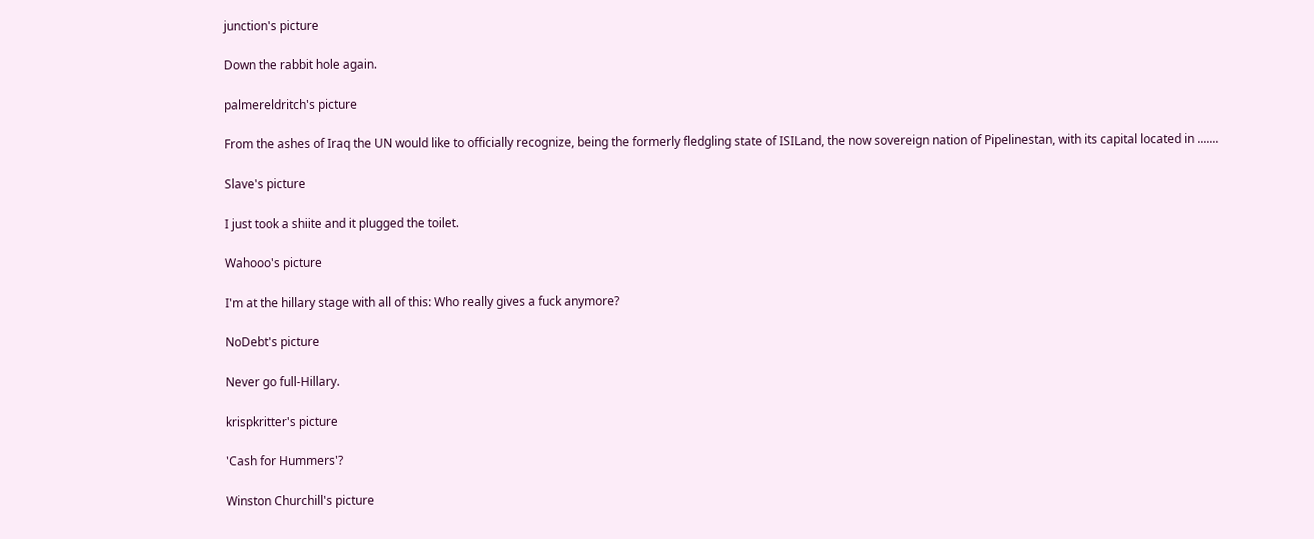junction's picture

Down the rabbit hole again.

palmereldritch's picture

From the ashes of Iraq the UN would like to officially recognize, being the formerly fledgling state of ISILand, the now sovereign nation of Pipelinestan, with its capital located in .......

Slave's picture

I just took a shiite and it plugged the toilet.

Wahooo's picture

I'm at the hillary stage with all of this: Who really gives a fuck anymore?

NoDebt's picture

Never go full-Hillary.

krispkritter's picture

'Cash for Hummers'?

Winston Churchill's picture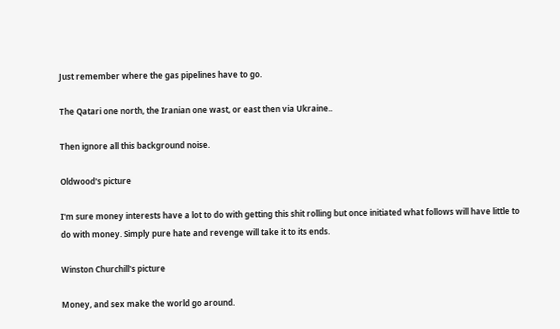Just remember where the gas pipelines have to go.

The Qatari one north, the Iranian one wast, or east then via Ukraine..

Then ignore all this background noise.

Oldwood's picture

I'm sure money interests have a lot to do with getting this shit rolling but once initiated what follows will have little to do with money. Simply pure hate and revenge will take it to its ends.

Winston Churchill's picture

Money, and sex make the world go around.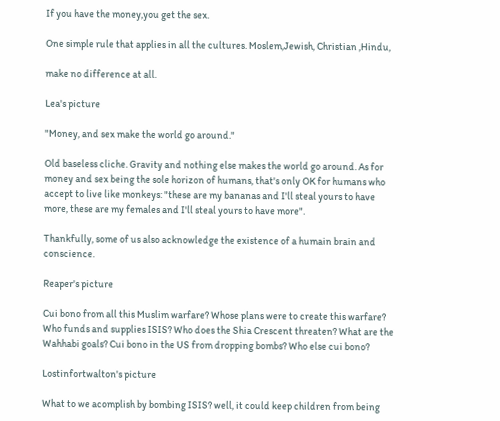If you have the money,you get the sex.

One simple rule that applies in all the cultures. Moslem,Jewish, Christian ,Hindu,

make no difference at all.

Lea's picture

"Money, and sex make the world go around."

Old baseless cliche. Gravity and nothing else makes the world go around. As for money and sex being the sole horizon of humans, that's only OK for humans who accept to live like monkeys: "these are my bananas and I'll steal yours to have more, these are my females and I'll steal yours to have more".

Thankfully, some of us also acknowledge the existence of a humain brain and conscience.

Reaper's picture

Cui bono from all this Muslim warfare? Whose plans were to create this warfare? Who funds and supplies ISIS? Who does the Shia Crescent threaten? What are the Wahhabi goals? Cui bono in the US from dropping bombs? Who else cui bono?

Lostinfortwalton's picture

What to we acomplish by bombing ISIS? well, it could keep children from being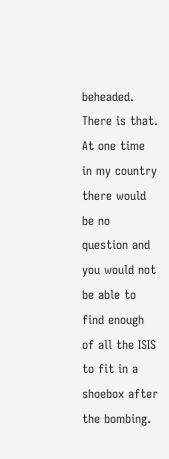beheaded. There is that. At one time in my country there would be no question and you would not be able to find enough of all the ISIS to fit in a shoebox after the bombing.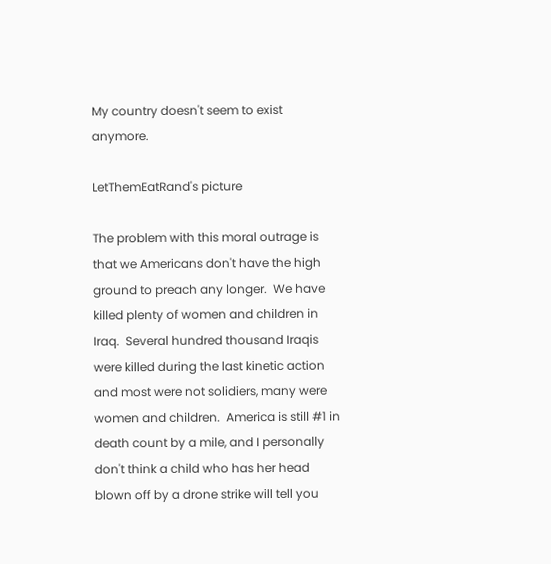My country doesn't seem to exist anymore.

LetThemEatRand's picture

The problem with this moral outrage is that we Americans don't have the high ground to preach any longer.  We have killed plenty of women and children in Iraq.  Several hundred thousand Iraqis were killed during the last kinetic action and most were not solidiers, many were women and children.  America is still #1 in death count by a mile, and I personally don't think a child who has her head blown off by a drone strike will tell you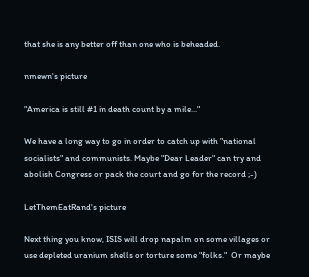that she is any better off than one who is beheaded.

nmewn's picture

"America is still #1 in death count by a mile..."

We have a long way to go in order to catch up with "national socialists" and communists. Maybe "Dear Leader" can try and abolish Congress or pack the court and go for the record ;-)

LetThemEatRand's picture

Next thing you know, ISIS will drop napalm on some villages or use depleted uranium shells or torture some "folks."  Or maybe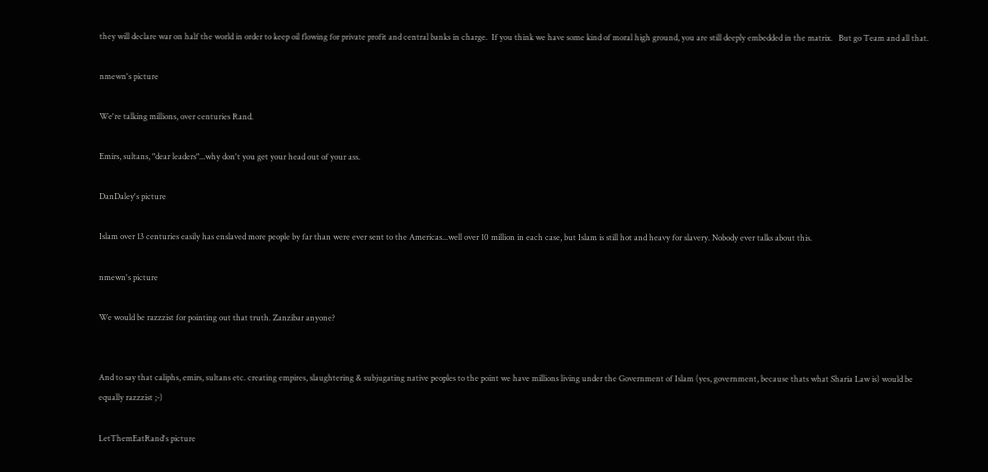they will declare war on half the world in order to keep oil flowing for private profit and central banks in charge.  If you think we have some kind of moral high ground, you are still deeply embedded in the matrix.   But go Team and all that.

nmewn's picture

We're talking millions, over centuries Rand.

Emirs, sultans, "dear leaders"...why don't you get your head out of your ass.

DanDaley's picture

Islam over 13 centuries easily has enslaved more people by far than were ever sent to the Americas...well over 10 million in each case, but Islam is still hot and heavy for slavery. Nobody ever talks about this.

nmewn's picture

We would be razzzist for pointing out that truth. Zanzibar anyone?


And to say that caliphs, emirs, sultans etc. creating empires, slaughtering & subjugating native peoples to the point we have millions living under the Government of Islam (yes, government, because thats what Sharia Law is) would be equally razzzist ;-)

LetThemEatRand's picture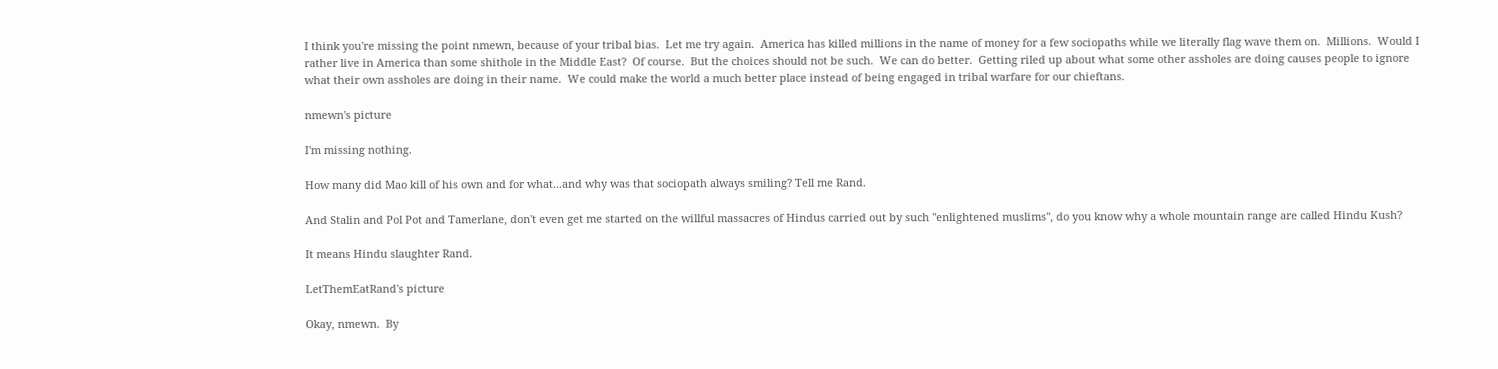I think you're missing the point nmewn, because of your tribal bias.  Let me try again.  America has killed millions in the name of money for a few sociopaths while we literally flag wave them on.  Millions.  Would I rather live in America than some shithole in the Middle East?  Of course.  But the choices should not be such.  We can do better.  Getting riled up about what some other assholes are doing causes people to ignore what their own assholes are doing in their name.  We could make the world a much better place instead of being engaged in tribal warfare for our chieftans.

nmewn's picture

I'm missing nothing.

How many did Mao kill of his own and for what...and why was that sociopath always smiling? Tell me Rand.

And Stalin and Pol Pot and Tamerlane, don't even get me started on the willful massacres of Hindus carried out by such "enlightened muslims", do you know why a whole mountain range are called Hindu Kush?

It means Hindu slaughter Rand.

LetThemEatRand's picture

Okay, nmewn.  By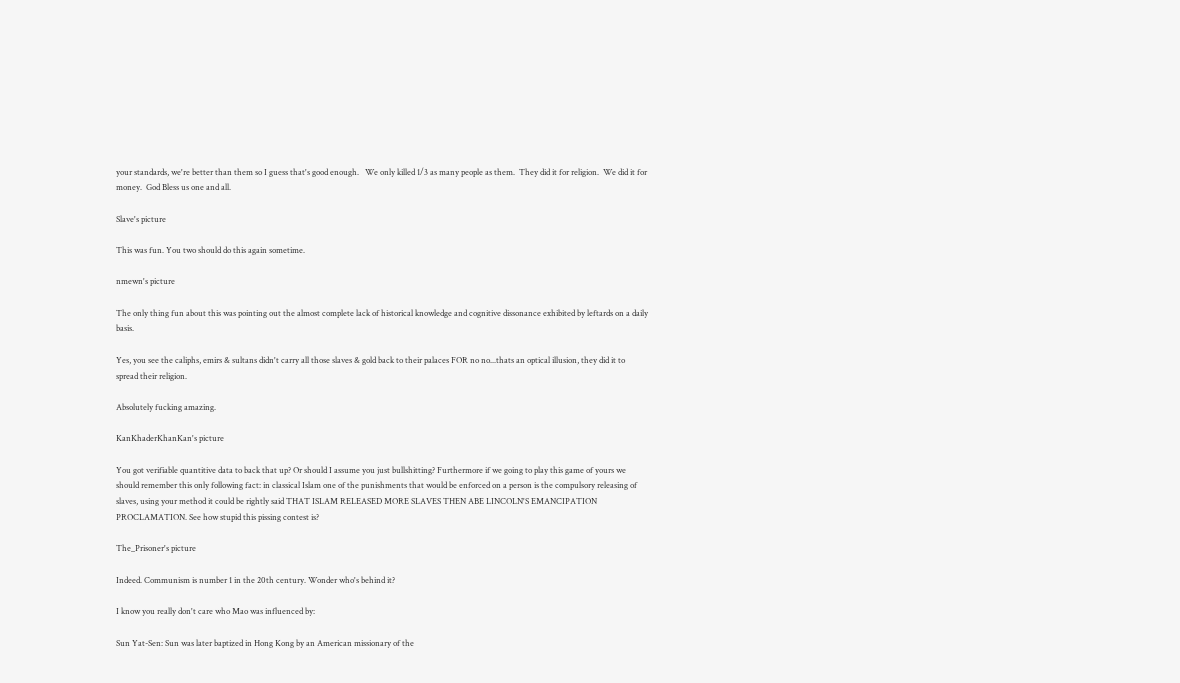your standards, we're better than them so I guess that's good enough.   We only killed 1/3 as many people as them.  They did it for religion.  We did it for money.  God Bless us one and all.

Slave's picture

This was fun. You two should do this again sometime.

nmewn's picture

The only thing fun about this was pointing out the almost complete lack of historical knowledge and cognitive dissonance exhibited by leftards on a daily basis.

Yes, you see the caliphs, emirs & sultans didn't carry all those slaves & gold back to their palaces FOR no no...thats an optical illusion, they did it to spread their religion.

Absolutely fucking amazing.

KanKhaderKhanKan's picture

You got verifiable quantitive data to back that up? Or should I assume you just bullshitting? Furthermore if we going to play this game of yours we should remember this only following fact: in classical Islam one of the punishments that would be enforced on a person is the compulsory releasing of slaves, using your method it could be rightly said THAT ISLAM RELEASED MORE SLAVES THEN ABE LINCOLN'S EMANCIPATION PROCLAMATION. See how stupid this pissing contest is?

The_Prisoner's picture

Indeed. Communism is number 1 in the 20th century. Wonder who's behind it?

I know you really don't care who Mao was influenced by:

Sun Yat-Sen: Sun was later baptized in Hong Kong by an American missionary of the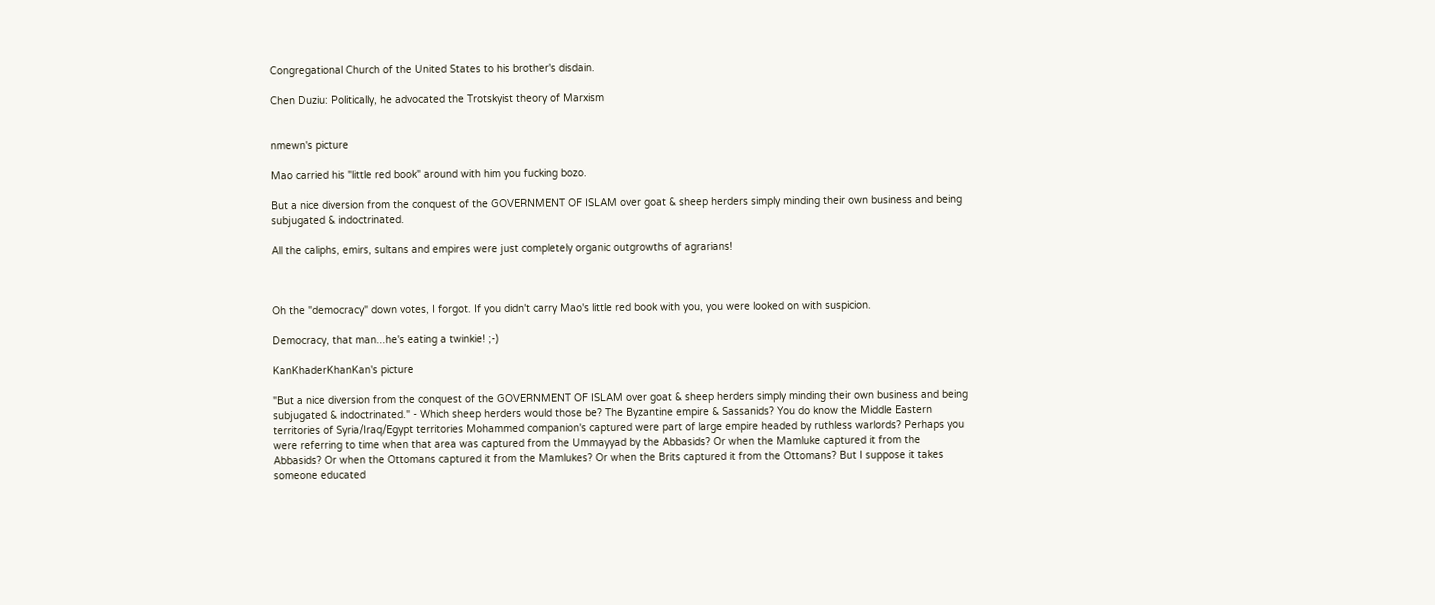Congregational Church of the United States to his brother's disdain.

Chen Duziu: Politically, he advocated the Trotskyist theory of Marxism


nmewn's picture

Mao carried his "little red book" around with him you fucking bozo.

But a nice diversion from the conquest of the GOVERNMENT OF ISLAM over goat & sheep herders simply minding their own business and being subjugated & indoctrinated.

All the caliphs, emirs, sultans and empires were just completely organic outgrowths of agrarians!



Oh the "democracy" down votes, I forgot. If you didn't carry Mao's little red book with you, you were looked on with suspicion.

Democracy, that man...he's eating a twinkie! ;-)

KanKhaderKhanKan's picture

"But a nice diversion from the conquest of the GOVERNMENT OF ISLAM over goat & sheep herders simply minding their own business and being subjugated & indoctrinated." - Which sheep herders would those be? The Byzantine empire & Sassanids? You do know the Middle Eastern territories of Syria/Iraq/Egypt territories Mohammed companion's captured were part of large empire headed by ruthless warlords? Perhaps you were referring to time when that area was captured from the Ummayyad by the Abbasids? Or when the Mamluke captured it from the Abbasids? Or when the Ottomans captured it from the Mamlukes? Or when the Brits captured it from the Ottomans? But I suppose it takes someone educated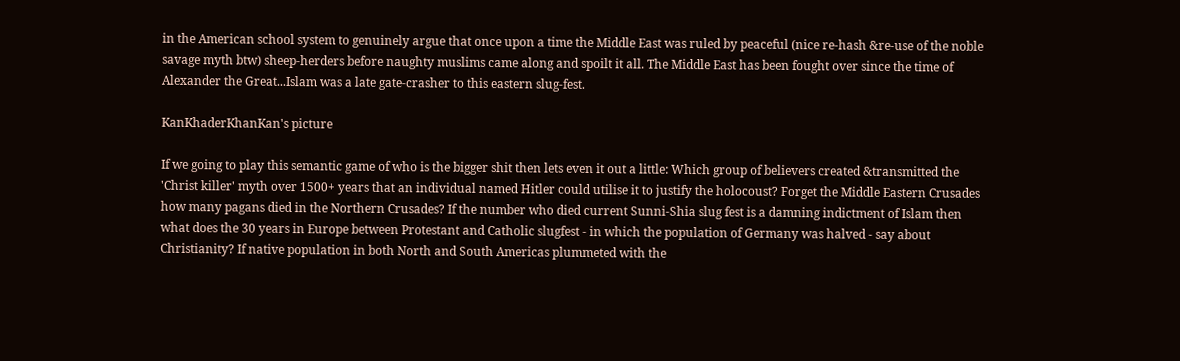in the American school system to genuinely argue that once upon a time the Middle East was ruled by peaceful (nice re-hash &re-use of the noble savage myth btw) sheep-herders before naughty muslims came along and spoilt it all. The Middle East has been fought over since the time of Alexander the Great...Islam was a late gate-crasher to this eastern slug-fest.

KanKhaderKhanKan's picture

If we going to play this semantic game of who is the bigger shit then lets even it out a little: Which group of believers created &transmitted the 'Christ killer' myth over 1500+ years that an individual named Hitler could utilise it to justify the holocoust? Forget the Middle Eastern Crusades how many pagans died in the Northern Crusades? If the number who died current Sunni-Shia slug fest is a damning indictment of Islam then what does the 30 years in Europe between Protestant and Catholic slugfest - in which the population of Germany was halved - say about Christianity? If native population in both North and South Americas plummeted with the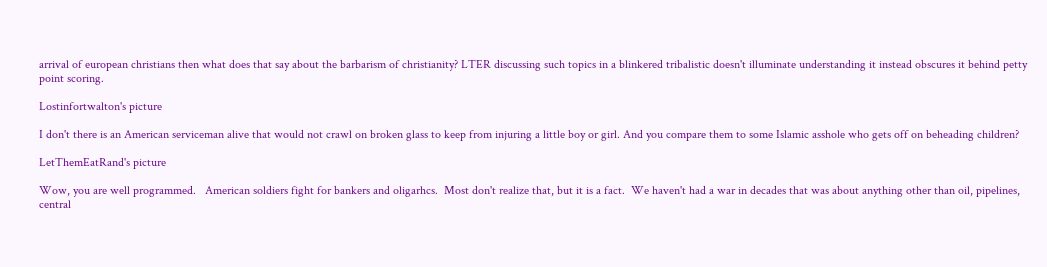arrival of european christians then what does that say about the barbarism of christianity? LTER discussing such topics in a blinkered tribalistic doesn't illuminate understanding it instead obscures it behind petty point scoring.

Lostinfortwalton's picture

I don't there is an American serviceman alive that would not crawl on broken glass to keep from injuring a little boy or girl. And you compare them to some Islamic asshole who gets off on beheading children?

LetThemEatRand's picture

Wow, you are well programmed.   American soldiers fight for bankers and oligarhcs.  Most don't realize that, but it is a fact.  We haven't had a war in decades that was about anything other than oil, pipelines, central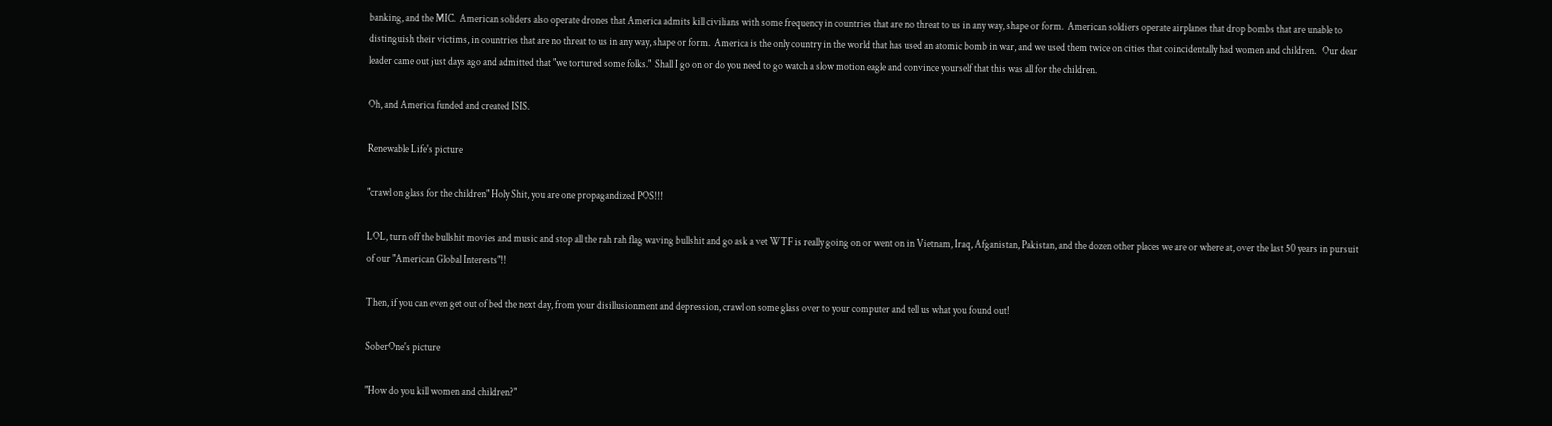banking, and the MIC.  American soliders also operate drones that America admits kill civilians with some frequency in countries that are no threat to us in any way, shape or form.  American soldiers operate airplanes that drop bombs that are unable to distinguish their victims, in countries that are no threat to us in any way, shape or form.  America is the only country in the world that has used an atomic bomb in war, and we used them twice on cities that coincidentally had women and children.   Our dear leader came out just days ago and admitted that "we tortured some folks."  Shall I go on or do you need to go watch a slow motion eagle and convince yourself that this was all for the children.

Oh, and America funded and created ISIS.

Renewable Life's picture

"crawl on glass for the children" Holy Shit, you are one propagandized POS!!!

LOL, turn off the bullshit movies and music and stop all the rah rah flag waving bullshit and go ask a vet WTF is really going on or went on in Vietnam, Iraq, Afganistan, Pakistan, and the dozen other places we are or where at, over the last 50 years in pursuit of our "American Global Interests"!!

Then, if you can even get out of bed the next day, from your disillusionment and depression, crawl on some glass over to your computer and tell us what you found out!

SoberOne's picture

"How do you kill women and children?"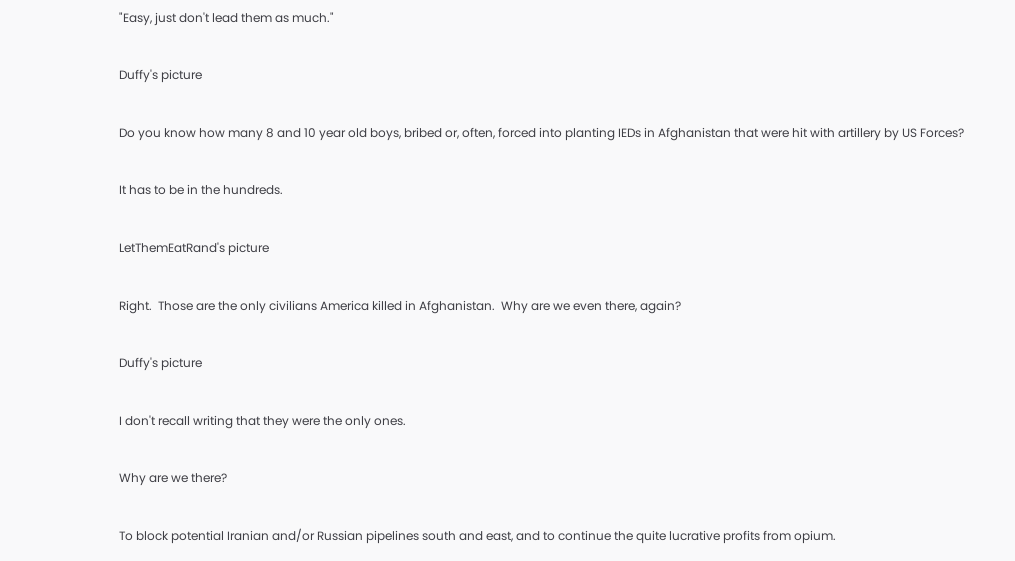"Easy, just don't lead them as much."

Duffy's picture

Do you know how many 8 and 10 year old boys, bribed or, often, forced into planting IEDs in Afghanistan that were hit with artillery by US Forces?

It has to be in the hundreds.

LetThemEatRand's picture

Right.  Those are the only civilians America killed in Afghanistan.  Why are we even there, again?

Duffy's picture

I don't recall writing that they were the only ones.

Why are we there?

To block potential Iranian and/or Russian pipelines south and east, and to continue the quite lucrative profits from opium.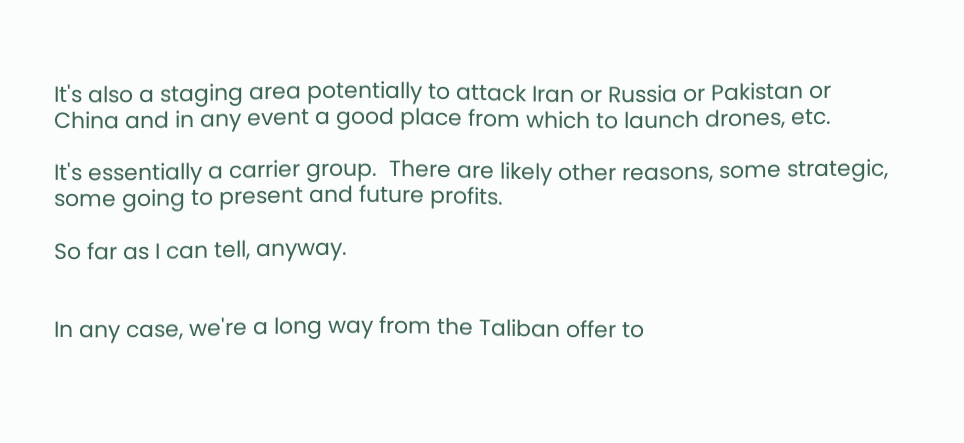It's also a staging area potentially to attack Iran or Russia or Pakistan or China and in any event a good place from which to launch drones, etc.

It's essentially a carrier group.  There are likely other reasons, some strategic, some going to present and future profits.

So far as I can tell, anyway.


In any case, we're a long way from the Taliban offer to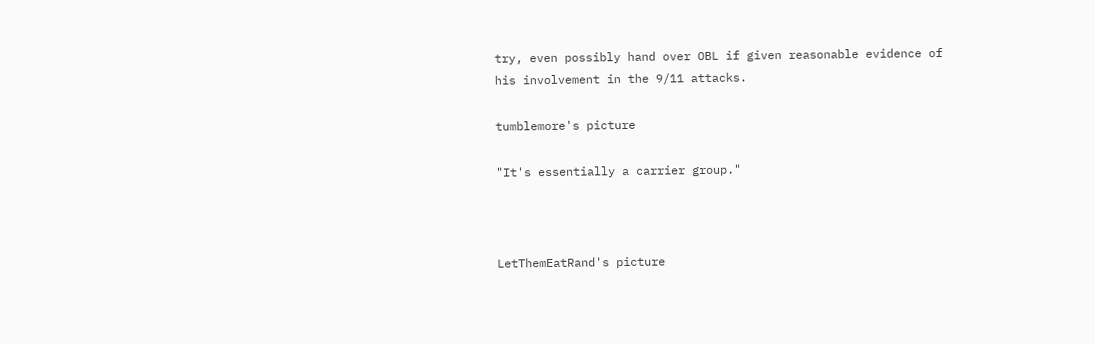try, even possibly hand over OBL if given reasonable evidence of his involvement in the 9/11 attacks.

tumblemore's picture

"It's essentially a carrier group."



LetThemEatRand's picture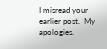I misread your earlier post.  My apologies.